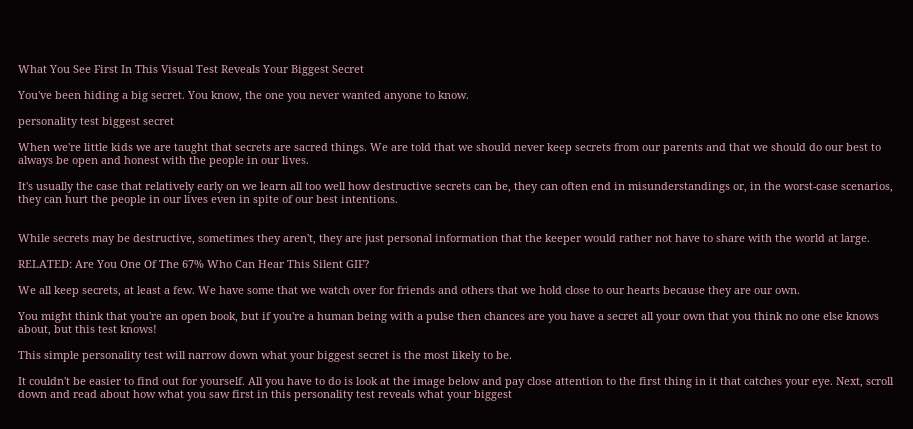What You See First In This Visual Test Reveals Your Biggest Secret

You've been hiding a big secret. You know, the one you never wanted anyone to know.

personality test biggest secret

When we're little kids we are taught that secrets are sacred things. We are told that we should never keep secrets from our parents and that we should do our best to always be open and honest with the people in our lives.

It's usually the case that relatively early on we learn all too well how destructive secrets can be, they can often end in misunderstandings or, in the worst-case scenarios, they can hurt the people in our lives even in spite of our best intentions.


While secrets may be destructive, sometimes they aren't, they are just personal information that the keeper would rather not have to share with the world at large.

RELATED: Are You One Of The 67% Who Can Hear This Silent GIF?

We all keep secrets, at least a few. We have some that we watch over for friends and others that we hold close to our hearts because they are our own.

You might think that you're an open book, but if you're a human being with a pulse then chances are you have a secret all your own that you think no one else knows about, but this test knows!

This simple personality test will narrow down what your biggest secret is the most likely to be.

It couldn't be easier to find out for yourself. All you have to do is look at the image below and pay close attention to the first thing in it that catches your eye. Next, scroll down and read about how what you saw first in this personality test reveals what your biggest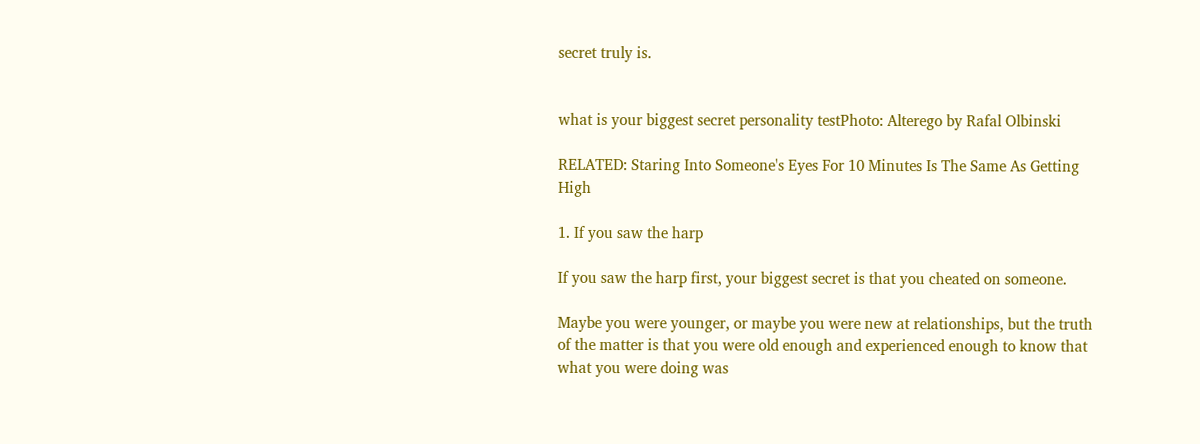secret truly is.


what is your biggest secret personality testPhoto: Alterego by Rafal Olbinski

RELATED: Staring Into Someone's Eyes For 10 Minutes Is The Same As Getting High

1. If you saw the harp

If you saw the harp first, your biggest secret is that you cheated on someone.

Maybe you were younger, or maybe you were new at relationships, but the truth of the matter is that you were old enough and experienced enough to know that what you were doing was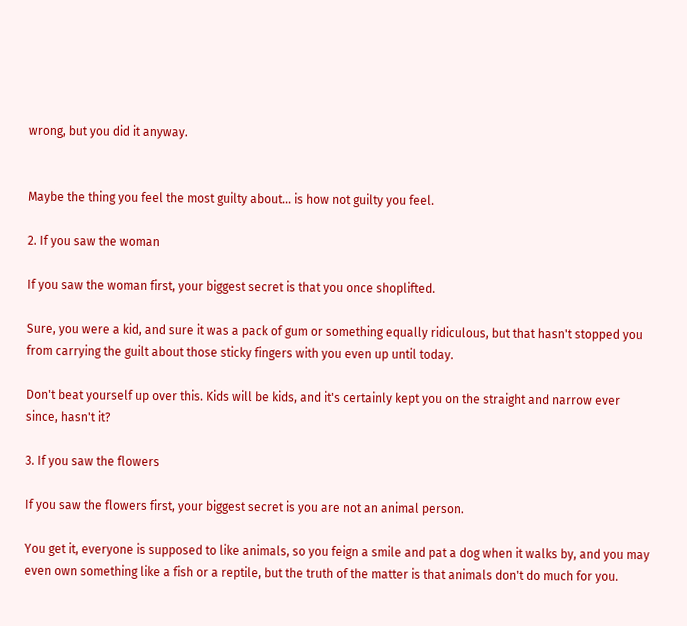wrong, but you did it anyway.


Maybe the thing you feel the most guilty about... is how not guilty you feel.

2. If you saw the woman

If you saw the woman first, your biggest secret is that you once shoplifted.

Sure, you were a kid, and sure it was a pack of gum or something equally ridiculous, but that hasn't stopped you from carrying the guilt about those sticky fingers with you even up until today.

Don't beat yourself up over this. Kids will be kids, and it's certainly kept you on the straight and narrow ever since, hasn't it?

3. If you saw the flowers

If you saw the flowers first, your biggest secret is you are not an animal person.

You get it, everyone is supposed to like animals, so you feign a smile and pat a dog when it walks by, and you may even own something like a fish or a reptile, but the truth of the matter is that animals don't do much for you.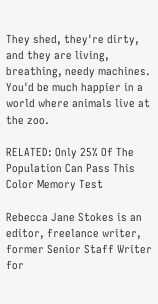They shed, they're dirty, and they are living, breathing, needy machines. You'd be much happier in a world where animals live at the zoo.

RELATED: Only 25% Of The Population Can Pass This Color Memory Test

Rebecca Jane Stokes is an editor, freelance writer, former Senior Staff Writer for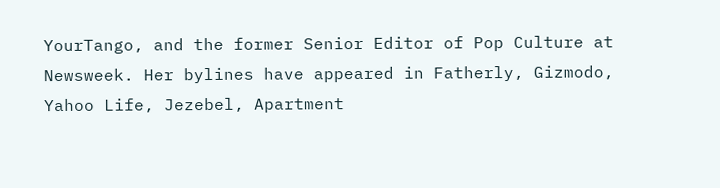YourTango, and the former Senior Editor of Pop Culture at Newsweek. Her bylines have appeared in Fatherly, Gizmodo, Yahoo Life, Jezebel, Apartment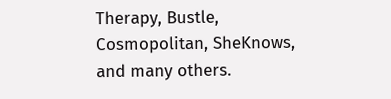Therapy, Bustle, Cosmopolitan, SheKnows, and many others.